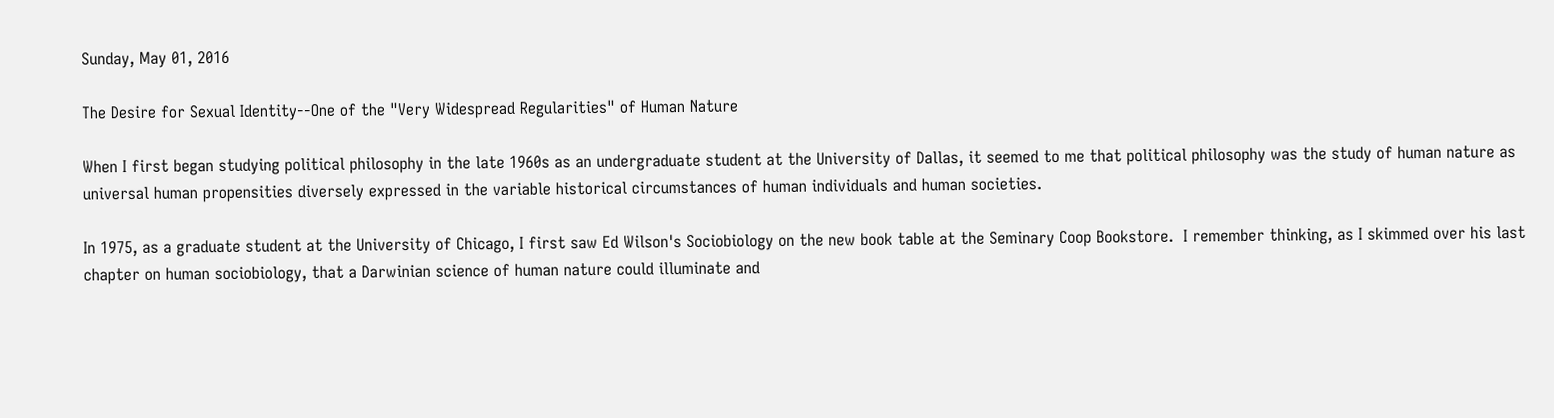Sunday, May 01, 2016

The Desire for Sexual Identity--One of the "Very Widespread Regularities" of Human Nature

When I first began studying political philosophy in the late 1960s as an undergraduate student at the University of Dallas, it seemed to me that political philosophy was the study of human nature as universal human propensities diversely expressed in the variable historical circumstances of human individuals and human societies.

In 1975, as a graduate student at the University of Chicago, I first saw Ed Wilson's Sociobiology on the new book table at the Seminary Coop Bookstore.  I remember thinking, as I skimmed over his last chapter on human sociobiology, that a Darwinian science of human nature could illuminate and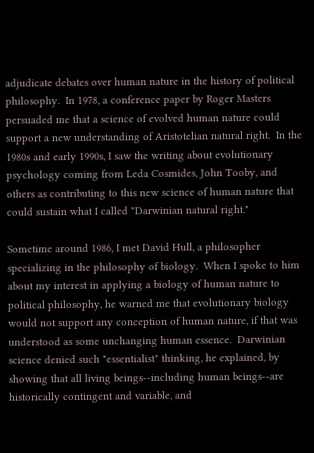adjudicate debates over human nature in the history of political philosophy.  In 1978, a conference paper by Roger Masters persuaded me that a science of evolved human nature could support a new understanding of Aristotelian natural right.  In the 1980s and early 1990s, I saw the writing about evolutionary psychology coming from Leda Cosmides, John Tooby, and others as contributing to this new science of human nature that could sustain what I called "Darwinian natural right."

Sometime around 1986, I met David Hull, a philosopher specializing in the philosophy of biology.  When I spoke to him about my interest in applying a biology of human nature to political philosophy, he warned me that evolutionary biology would not support any conception of human nature, if that was understood as some unchanging human essence.  Darwinian science denied such "essentialist" thinking, he explained, by showing that all living beings--including human beings--are historically contingent and variable, and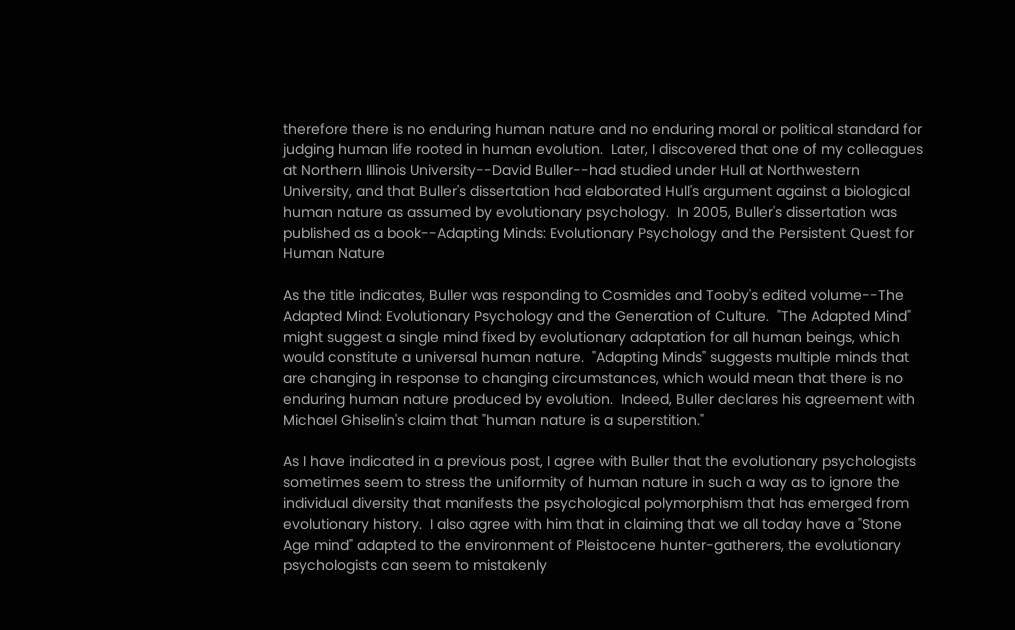therefore there is no enduring human nature and no enduring moral or political standard for judging human life rooted in human evolution.  Later, I discovered that one of my colleagues at Northern Illinois University--David Buller--had studied under Hull at Northwestern University, and that Buller's dissertation had elaborated Hull's argument against a biological human nature as assumed by evolutionary psychology.  In 2005, Buller's dissertation was published as a book--Adapting Minds: Evolutionary Psychology and the Persistent Quest for Human Nature

As the title indicates, Buller was responding to Cosmides and Tooby's edited volume--The Adapted Mind: Evolutionary Psychology and the Generation of Culture.  "The Adapted Mind" might suggest a single mind fixed by evolutionary adaptation for all human beings, which would constitute a universal human nature.  "Adapting Minds" suggests multiple minds that are changing in response to changing circumstances, which would mean that there is no enduring human nature produced by evolution.  Indeed, Buller declares his agreement with Michael Ghiselin's claim that "human nature is a superstition."

As I have indicated in a previous post, I agree with Buller that the evolutionary psychologists sometimes seem to stress the uniformity of human nature in such a way as to ignore the individual diversity that manifests the psychological polymorphism that has emerged from evolutionary history.  I also agree with him that in claiming that we all today have a "Stone Age mind" adapted to the environment of Pleistocene hunter-gatherers, the evolutionary psychologists can seem to mistakenly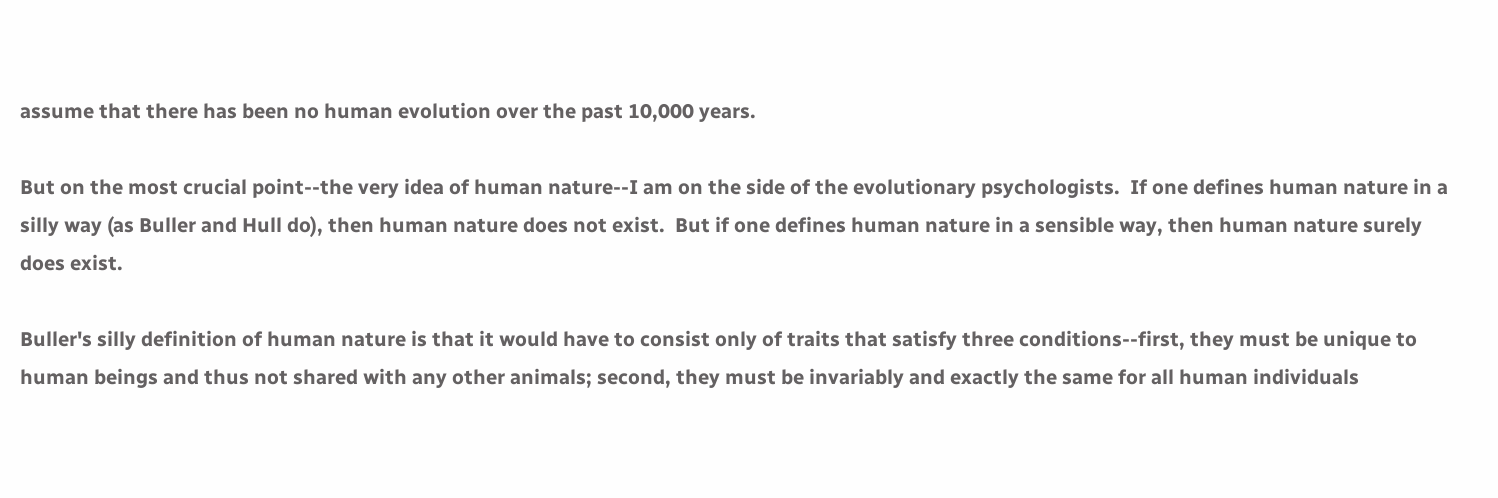assume that there has been no human evolution over the past 10,000 years.

But on the most crucial point--the very idea of human nature--I am on the side of the evolutionary psychologists.  If one defines human nature in a silly way (as Buller and Hull do), then human nature does not exist.  But if one defines human nature in a sensible way, then human nature surely does exist.

Buller's silly definition of human nature is that it would have to consist only of traits that satisfy three conditions--first, they must be unique to human beings and thus not shared with any other animals; second, they must be invariably and exactly the same for all human individuals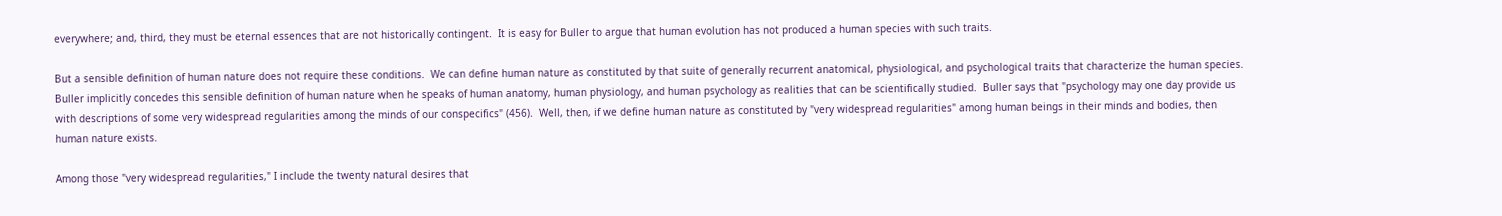everywhere; and, third, they must be eternal essences that are not historically contingent.  It is easy for Buller to argue that human evolution has not produced a human species with such traits.

But a sensible definition of human nature does not require these conditions.  We can define human nature as constituted by that suite of generally recurrent anatomical, physiological, and psychological traits that characterize the human species.  Buller implicitly concedes this sensible definition of human nature when he speaks of human anatomy, human physiology, and human psychology as realities that can be scientifically studied.  Buller says that "psychology may one day provide us with descriptions of some very widespread regularities among the minds of our conspecifics" (456).  Well, then, if we define human nature as constituted by "very widespread regularities" among human beings in their minds and bodies, then human nature exists.

Among those "very widespread regularities," I include the twenty natural desires that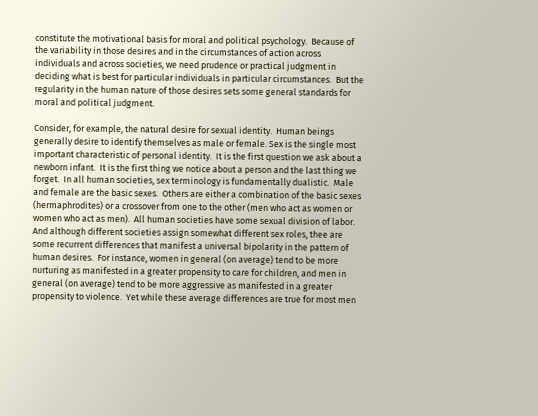constitute the motivational basis for moral and political psychology.  Because of the variability in those desires and in the circumstances of action across individuals and across societies, we need prudence or practical judgment in deciding what is best for particular individuals in particular circumstances.  But the regularity in the human nature of those desires sets some general standards for moral and political judgment.

Consider, for example, the natural desire for sexual identity.  Human beings generally desire to identify themselves as male or female. Sex is the single most important characteristic of personal identity.  It is the first question we ask about a newborn infant.  It is the first thing we notice about a person and the last thing we forget.  In all human societies, sex terminology is fundamentally dualistic.  Male and female are the basic sexes.  Others are either a combination of the basic sexes (hermaphrodites) or a crossover from one to the other (men who act as women or women who act as men).  All human societies have some sexual division of labor.  And although different societies assign somewhat different sex roles, thee are some recurrent differences that manifest a universal bipolarity in the pattern of human desires.  For instance, women in general (on average) tend to be more nurturing as manifested in a greater propensity to care for children, and men in general (on average) tend to be more aggressive as manifested in a greater propensity to violence.  Yet while these average differences are true for most men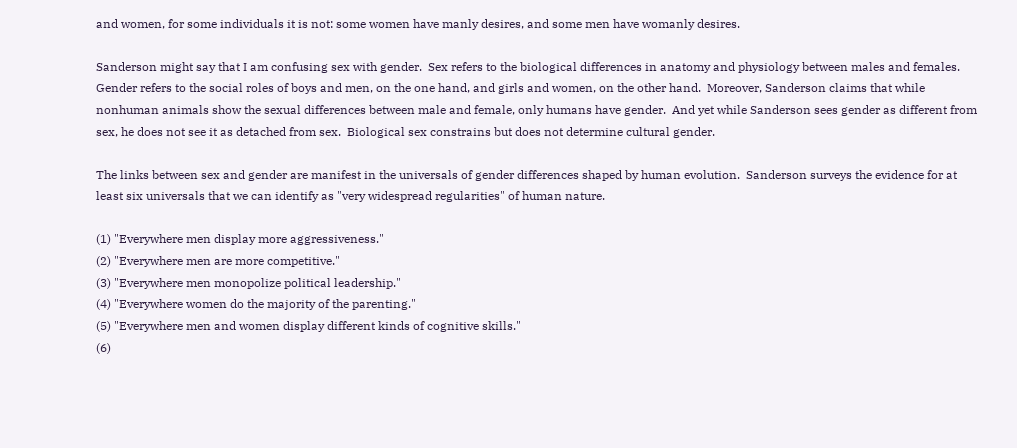and women, for some individuals it is not: some women have manly desires, and some men have womanly desires.

Sanderson might say that I am confusing sex with gender.  Sex refers to the biological differences in anatomy and physiology between males and females.  Gender refers to the social roles of boys and men, on the one hand, and girls and women, on the other hand.  Moreover, Sanderson claims that while nonhuman animals show the sexual differences between male and female, only humans have gender.  And yet while Sanderson sees gender as different from sex, he does not see it as detached from sex.  Biological sex constrains but does not determine cultural gender.

The links between sex and gender are manifest in the universals of gender differences shaped by human evolution.  Sanderson surveys the evidence for at least six universals that we can identify as "very widespread regularities" of human nature.

(1) "Everywhere men display more aggressiveness."
(2) "Everywhere men are more competitive."
(3) "Everywhere men monopolize political leadership."
(4) "Everywhere women do the majority of the parenting."
(5) "Everywhere men and women display different kinds of cognitive skills."
(6)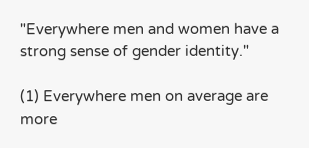"Everywhere men and women have a strong sense of gender identity."

(1) Everywhere men on average are more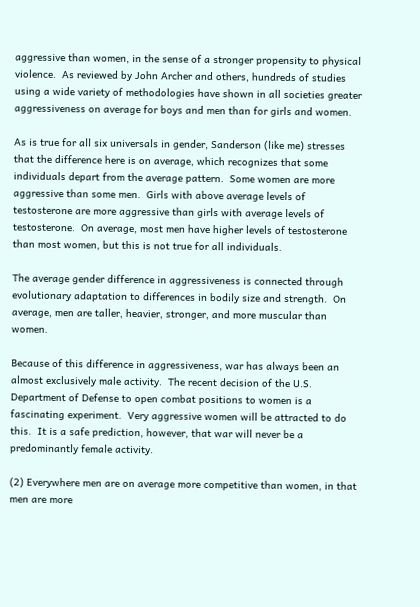aggressive than women, in the sense of a stronger propensity to physical violence.  As reviewed by John Archer and others, hundreds of studies using a wide variety of methodologies have shown in all societies greater aggressiveness on average for boys and men than for girls and women.

As is true for all six universals in gender, Sanderson (like me) stresses that the difference here is on average, which recognizes that some individuals depart from the average pattern.  Some women are more aggressive than some men.  Girls with above average levels of testosterone are more aggressive than girls with average levels of testosterone.  On average, most men have higher levels of testosterone than most women, but this is not true for all individuals.

The average gender difference in aggressiveness is connected through evolutionary adaptation to differences in bodily size and strength.  On average, men are taller, heavier, stronger, and more muscular than women.

Because of this difference in aggressiveness, war has always been an almost exclusively male activity.  The recent decision of the U.S. Department of Defense to open combat positions to women is a fascinating experiment.  Very aggressive women will be attracted to do this.  It is a safe prediction, however, that war will never be a predominantly female activity.

(2) Everywhere men are on average more competitive than women, in that men are more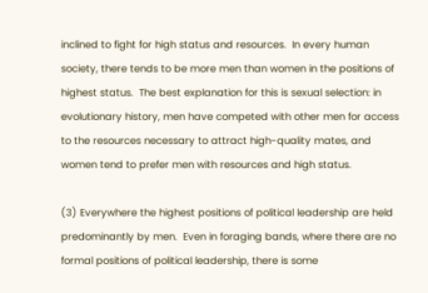inclined to fight for high status and resources.  In every human society, there tends to be more men than women in the positions of highest status.  The best explanation for this is sexual selection: in evolutionary history, men have competed with other men for access to the resources necessary to attract high-quality mates, and women tend to prefer men with resources and high status.

(3) Everywhere the highest positions of political leadership are held predominantly by men.  Even in foraging bands, where there are no formal positions of political leadership, there is some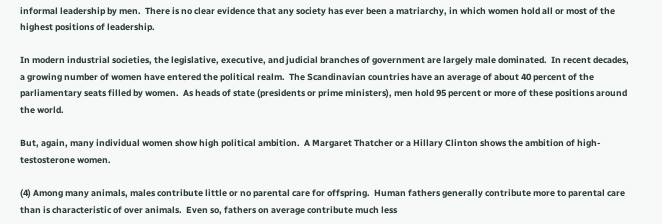informal leadership by men.  There is no clear evidence that any society has ever been a matriarchy, in which women hold all or most of the highest positions of leadership.

In modern industrial societies, the legislative, executive, and judicial branches of government are largely male dominated.  In recent decades, a growing number of women have entered the political realm.  The Scandinavian countries have an average of about 40 percent of the parliamentary seats filled by women.  As heads of state (presidents or prime ministers), men hold 95 percent or more of these positions around the world.

But, again, many individual women show high political ambition.  A Margaret Thatcher or a Hillary Clinton shows the ambition of high-testosterone women.

(4) Among many animals, males contribute little or no parental care for offspring.  Human fathers generally contribute more to parental care than is characteristic of over animals.  Even so, fathers on average contribute much less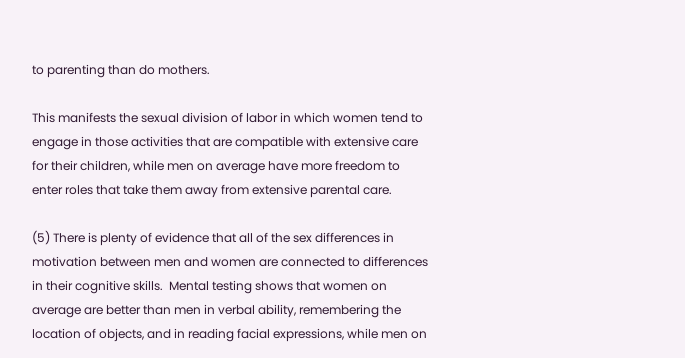to parenting than do mothers.

This manifests the sexual division of labor in which women tend to engage in those activities that are compatible with extensive care for their children, while men on average have more freedom to enter roles that take them away from extensive parental care.

(5) There is plenty of evidence that all of the sex differences in motivation between men and women are connected to differences in their cognitive skills.  Mental testing shows that women on average are better than men in verbal ability, remembering the location of objects, and in reading facial expressions, while men on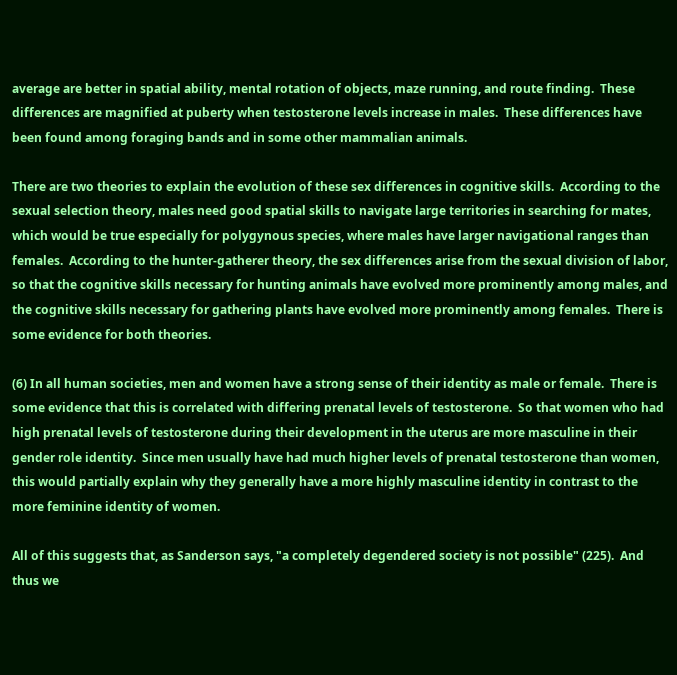average are better in spatial ability, mental rotation of objects, maze running, and route finding.  These differences are magnified at puberty when testosterone levels increase in males.  These differences have been found among foraging bands and in some other mammalian animals.

There are two theories to explain the evolution of these sex differences in cognitive skills.  According to the sexual selection theory, males need good spatial skills to navigate large territories in searching for mates, which would be true especially for polygynous species, where males have larger navigational ranges than females.  According to the hunter-gatherer theory, the sex differences arise from the sexual division of labor, so that the cognitive skills necessary for hunting animals have evolved more prominently among males, and the cognitive skills necessary for gathering plants have evolved more prominently among females.  There is some evidence for both theories.

(6) In all human societies, men and women have a strong sense of their identity as male or female.  There is some evidence that this is correlated with differing prenatal levels of testosterone.  So that women who had high prenatal levels of testosterone during their development in the uterus are more masculine in their gender role identity.  Since men usually have had much higher levels of prenatal testosterone than women, this would partially explain why they generally have a more highly masculine identity in contrast to the more feminine identity of women.

All of this suggests that, as Sanderson says, "a completely degendered society is not possible" (225).  And thus we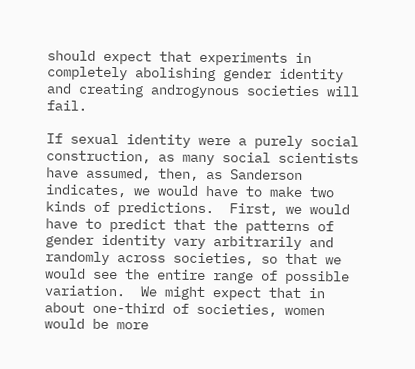should expect that experiments in completely abolishing gender identity and creating androgynous societies will fail.

If sexual identity were a purely social construction, as many social scientists have assumed, then, as Sanderson indicates, we would have to make two kinds of predictions.  First, we would have to predict that the patterns of gender identity vary arbitrarily and randomly across societies, so that we would see the entire range of possible variation.  We might expect that in about one-third of societies, women would be more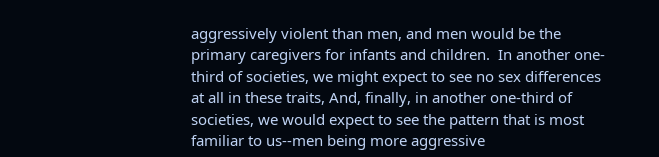aggressively violent than men, and men would be the primary caregivers for infants and children.  In another one-third of societies, we might expect to see no sex differences at all in these traits, And, finally, in another one-third of societies, we would expect to see the pattern that is most familiar to us--men being more aggressive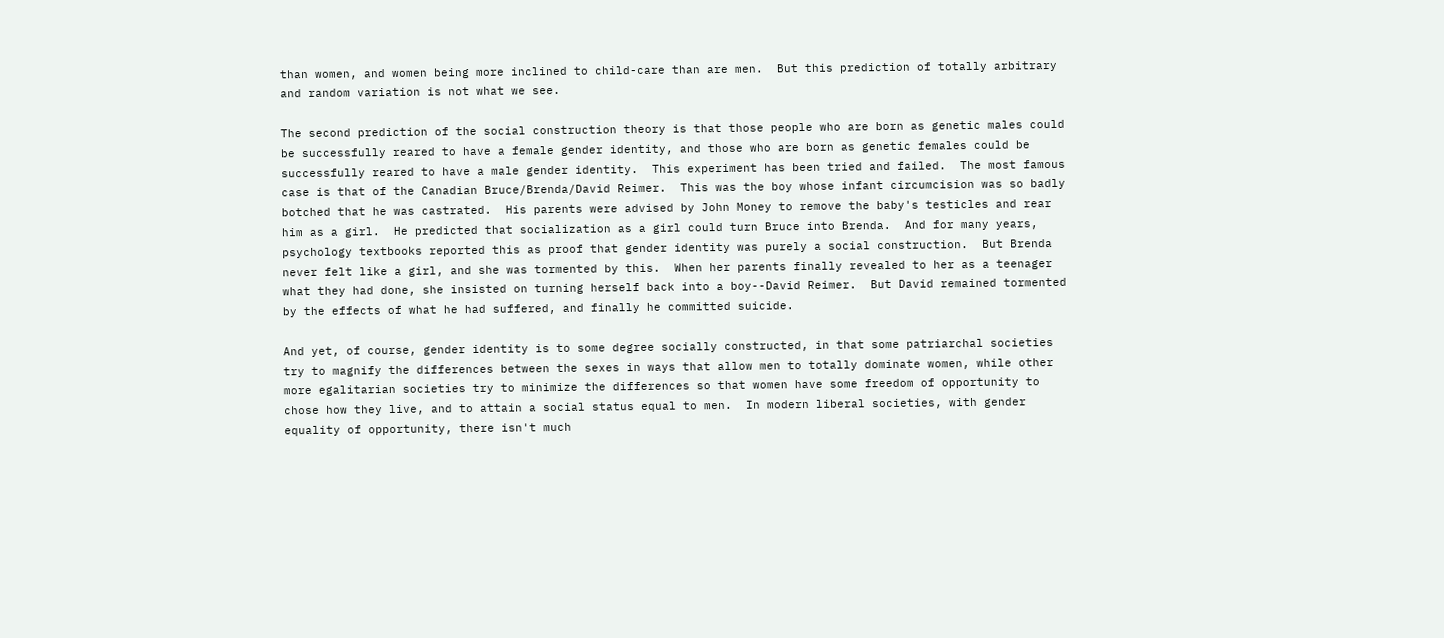than women, and women being more inclined to child-care than are men.  But this prediction of totally arbitrary and random variation is not what we see.

The second prediction of the social construction theory is that those people who are born as genetic males could be successfully reared to have a female gender identity, and those who are born as genetic females could be successfully reared to have a male gender identity.  This experiment has been tried and failed.  The most famous case is that of the Canadian Bruce/Brenda/David Reimer.  This was the boy whose infant circumcision was so badly botched that he was castrated.  His parents were advised by John Money to remove the baby's testicles and rear him as a girl.  He predicted that socialization as a girl could turn Bruce into Brenda.  And for many years, psychology textbooks reported this as proof that gender identity was purely a social construction.  But Brenda never felt like a girl, and she was tormented by this.  When her parents finally revealed to her as a teenager what they had done, she insisted on turning herself back into a boy--David Reimer.  But David remained tormented by the effects of what he had suffered, and finally he committed suicide.

And yet, of course, gender identity is to some degree socially constructed, in that some patriarchal societies try to magnify the differences between the sexes in ways that allow men to totally dominate women, while other more egalitarian societies try to minimize the differences so that women have some freedom of opportunity to chose how they live, and to attain a social status equal to men.  In modern liberal societies, with gender equality of opportunity, there isn't much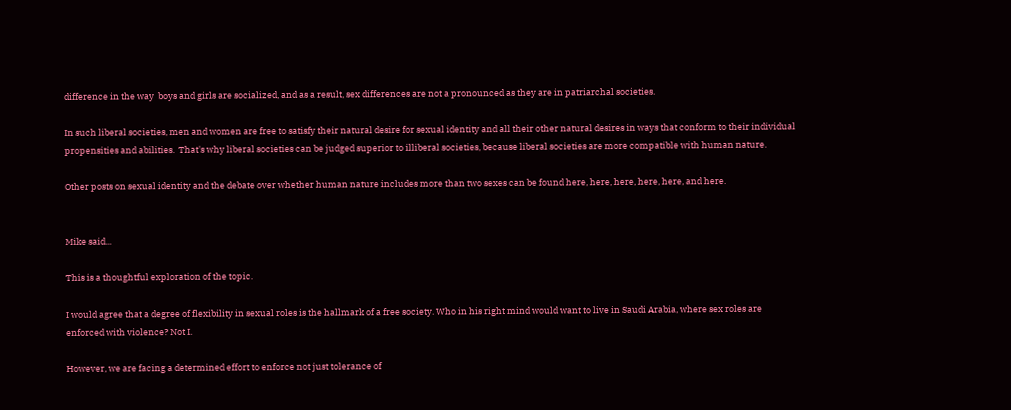difference in the way  boys and girls are socialized, and as a result, sex differences are not a pronounced as they are in patriarchal societies.

In such liberal societies, men and women are free to satisfy their natural desire for sexual identity and all their other natural desires in ways that conform to their individual propensities and abilities.  That's why liberal societies can be judged superior to illiberal societies, because liberal societies are more compatible with human nature.

Other posts on sexual identity and the debate over whether human nature includes more than two sexes can be found here, here, here, here, here, and here.


Mike said...

This is a thoughtful exploration of the topic.

I would agree that a degree of flexibility in sexual roles is the hallmark of a free society. Who in his right mind would want to live in Saudi Arabia, where sex roles are enforced with violence? Not I.

However, we are facing a determined effort to enforce not just tolerance of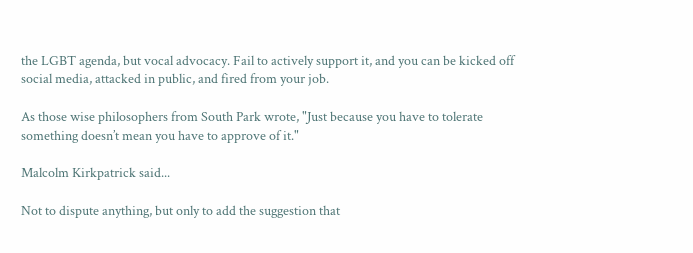the LGBT agenda, but vocal advocacy. Fail to actively support it, and you can be kicked off social media, attacked in public, and fired from your job.

As those wise philosophers from South Park wrote, "Just because you have to tolerate something doesn’t mean you have to approve of it."

Malcolm Kirkpatrick said...

Not to dispute anything, but only to add the suggestion that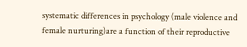systematic differences in psychology (male violence and female nurturing)are a function of their reproductive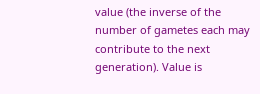value (the inverse of the number of gametes each may contribute to the next generation). Value is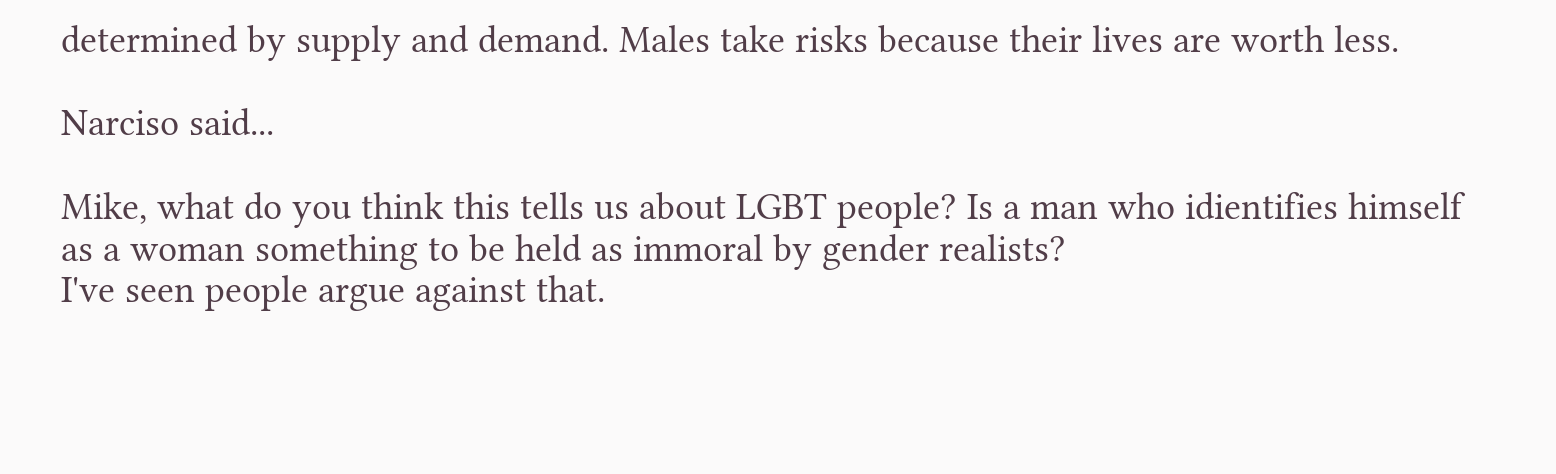determined by supply and demand. Males take risks because their lives are worth less.

Narciso said...

Mike, what do you think this tells us about LGBT people? Is a man who idientifies himself as a woman something to be held as immoral by gender realists?
I've seen people argue against that.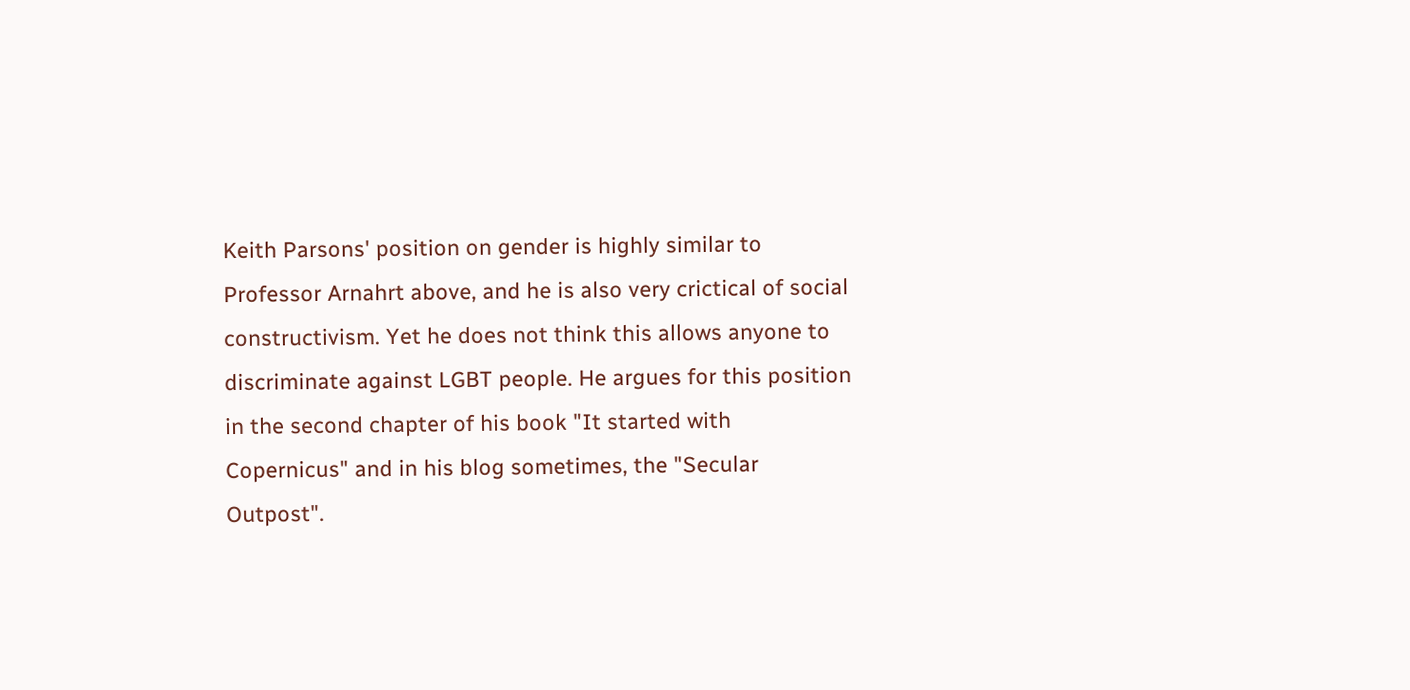Keith Parsons' position on gender is highly similar to Professor Arnahrt above, and he is also very crictical of social constructivism. Yet he does not think this allows anyone to discriminate against LGBT people. He argues for this position in the second chapter of his book "It started with Copernicus" and in his blog sometimes, the "Secular Outpost".